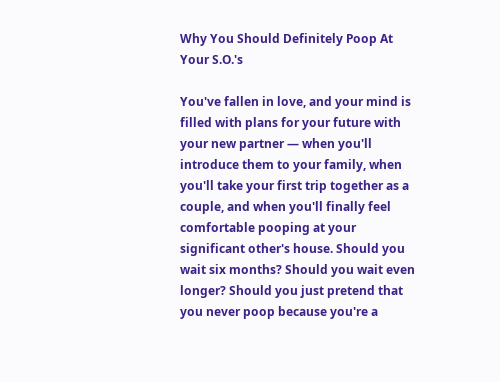Why You Should Definitely Poop At Your S.O.'s

You've fallen in love, and your mind is filled with plans for your future with your new partner — when you'll introduce them to your family, when you'll take your first trip together as a couple, and when you'll finally feel comfortable pooping at your significant other's house. Should you wait six months? Should you wait even longer? Should you just pretend that you never poop because you're a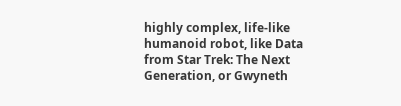highly complex, life-like humanoid robot, like Data from Star Trek: The Next Generation, or Gwyneth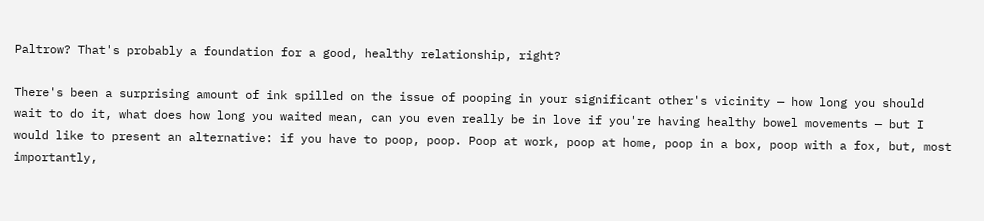Paltrow? That's probably a foundation for a good, healthy relationship, right?

There's been a surprising amount of ink spilled on the issue of pooping in your significant other's vicinity — how long you should wait to do it, what does how long you waited mean, can you even really be in love if you're having healthy bowel movements — but I would like to present an alternative: if you have to poop, poop. Poop at work, poop at home, poop in a box, poop with a fox, but, most importantly,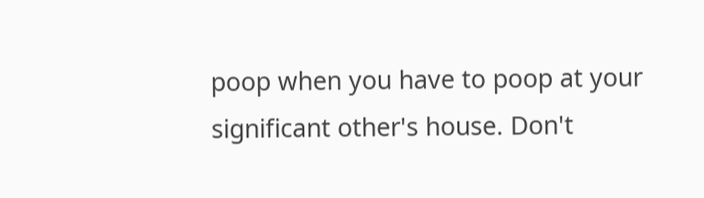poop when you have to poop at your significant other's house. Don't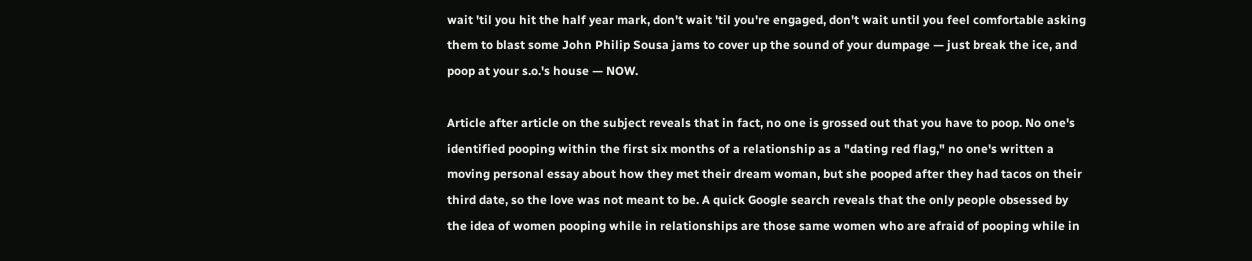wait 'til you hit the half year mark, don't wait 'til you're engaged, don't wait until you feel comfortable asking them to blast some John Philip Sousa jams to cover up the sound of your dumpage — just break the ice, and poop at your s.o.'s house — NOW.

Article after article on the subject reveals that in fact, no one is grossed out that you have to poop. No one's identified pooping within the first six months of a relationship as a "dating red flag," no one's written a moving personal essay about how they met their dream woman, but she pooped after they had tacos on their third date, so the love was not meant to be. A quick Google search reveals that the only people obsessed by the idea of women pooping while in relationships are those same women who are afraid of pooping while in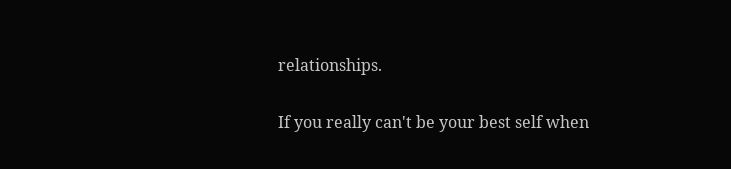relationships.

If you really can't be your best self when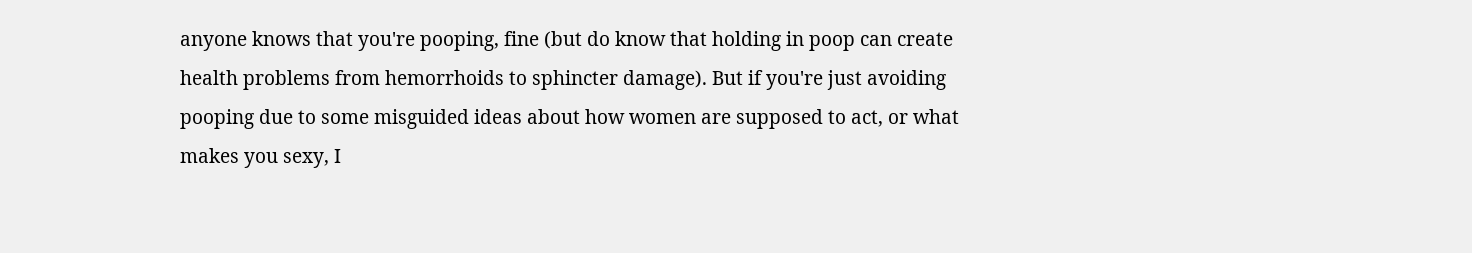anyone knows that you're pooping, fine (but do know that holding in poop can create health problems from hemorrhoids to sphincter damage). But if you're just avoiding pooping due to some misguided ideas about how women are supposed to act, or what makes you sexy, I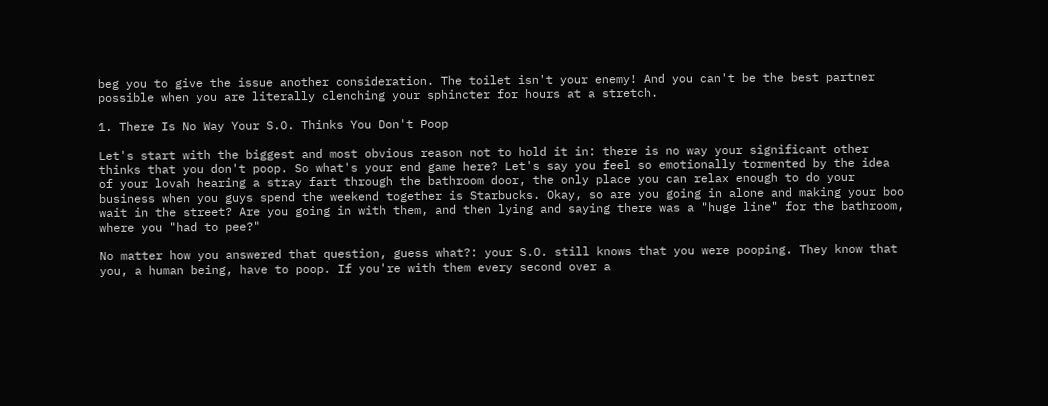beg you to give the issue another consideration. The toilet isn't your enemy! And you can't be the best partner possible when you are literally clenching your sphincter for hours at a stretch.

1. There Is No Way Your S.O. Thinks You Don't Poop

Let's start with the biggest and most obvious reason not to hold it in: there is no way your significant other thinks that you don't poop. So what's your end game here? Let's say you feel so emotionally tormented by the idea of your lovah hearing a stray fart through the bathroom door, the only place you can relax enough to do your business when you guys spend the weekend together is Starbucks. Okay, so are you going in alone and making your boo wait in the street? Are you going in with them, and then lying and saying there was a "huge line" for the bathroom, where you "had to pee?"

No matter how you answered that question, guess what?: your S.O. still knows that you were pooping. They know that you, a human being, have to poop. If you're with them every second over a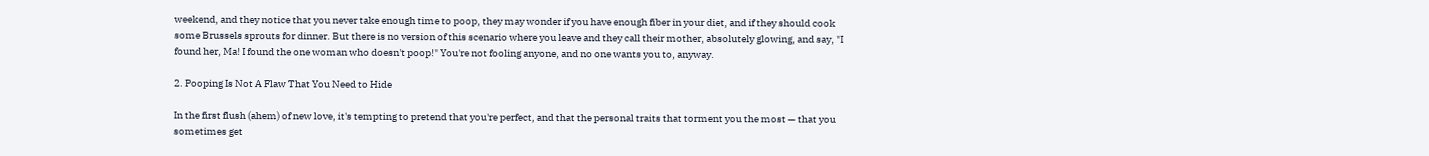weekend, and they notice that you never take enough time to poop, they may wonder if you have enough fiber in your diet, and if they should cook some Brussels sprouts for dinner. But there is no version of this scenario where you leave and they call their mother, absolutely glowing, and say, "I found her, Ma! I found the one woman who doesn't poop!" You're not fooling anyone, and no one wants you to, anyway.

2. Pooping Is Not A Flaw That You Need to Hide

In the first flush (ahem) of new love, it's tempting to pretend that you're perfect, and that the personal traits that torment you the most — that you sometimes get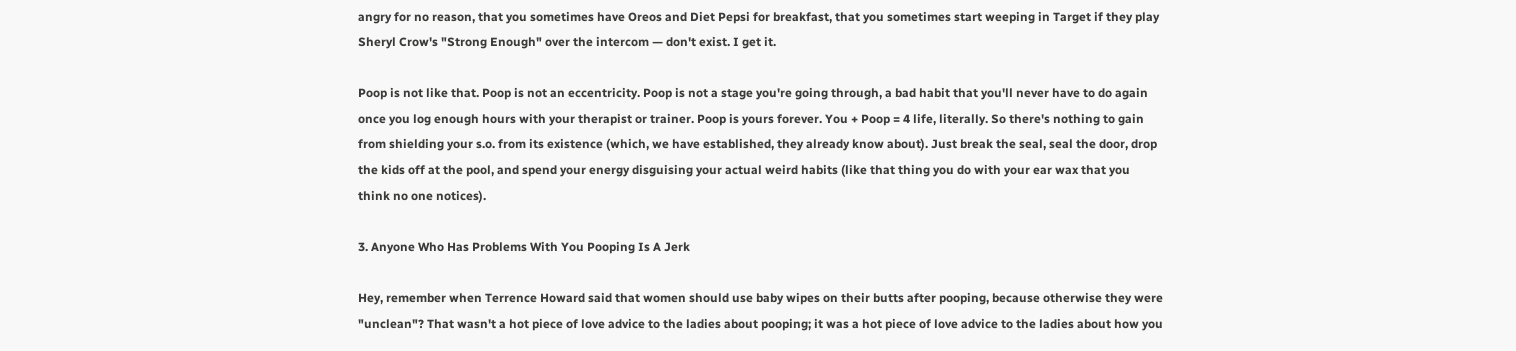angry for no reason, that you sometimes have Oreos and Diet Pepsi for breakfast, that you sometimes start weeping in Target if they play Sheryl Crow's "Strong Enough" over the intercom — don't exist. I get it.

Poop is not like that. Poop is not an eccentricity. Poop is not a stage you're going through, a bad habit that you'll never have to do again once you log enough hours with your therapist or trainer. Poop is yours forever. You + Poop = 4 life, literally. So there's nothing to gain from shielding your s.o. from its existence (which, we have established, they already know about). Just break the seal, seal the door, drop the kids off at the pool, and spend your energy disguising your actual weird habits (like that thing you do with your ear wax that you think no one notices).

3. Anyone Who Has Problems With You Pooping Is A Jerk

Hey, remember when Terrence Howard said that women should use baby wipes on their butts after pooping, because otherwise they were "unclean"? That wasn't a hot piece of love advice to the ladies about pooping; it was a hot piece of love advice to the ladies about how you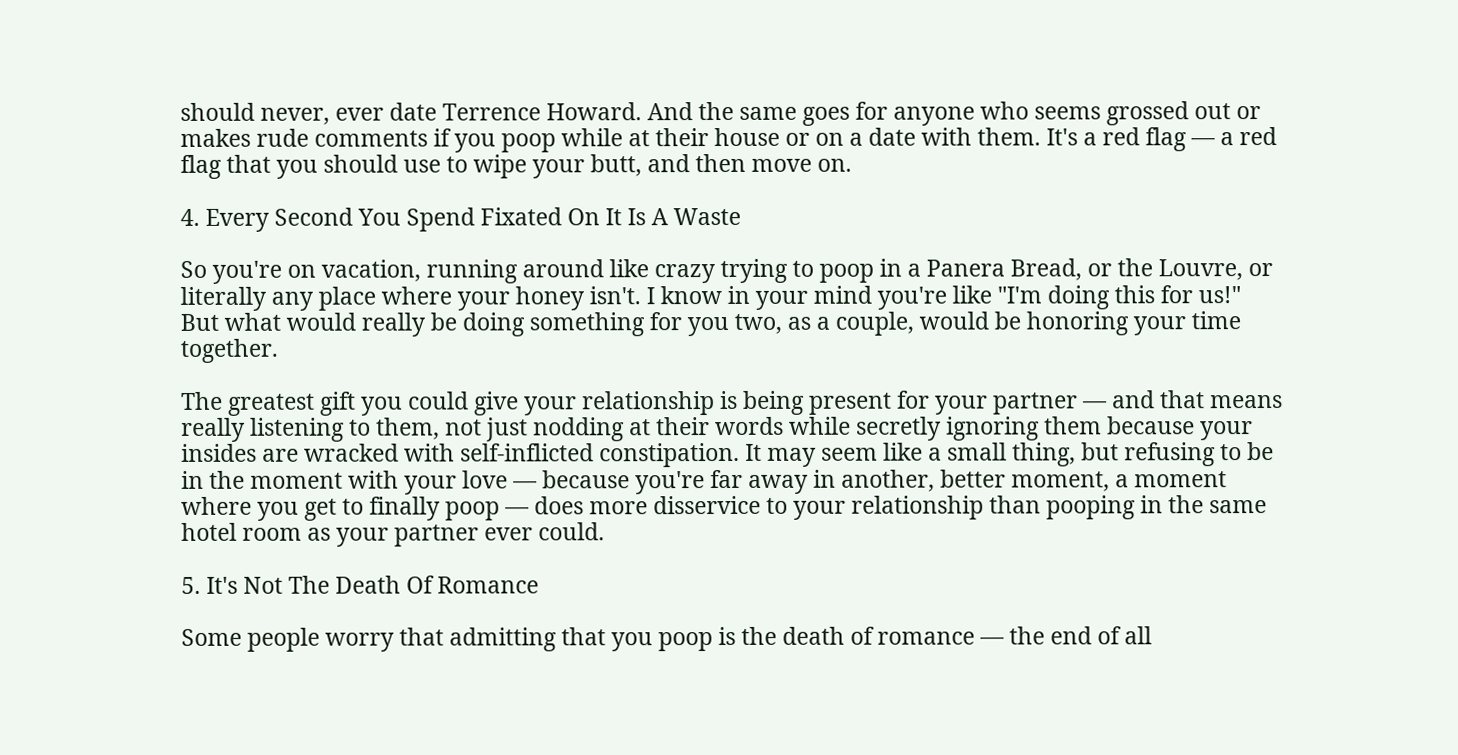should never, ever date Terrence Howard. And the same goes for anyone who seems grossed out or makes rude comments if you poop while at their house or on a date with them. It's a red flag — a red flag that you should use to wipe your butt, and then move on.

4. Every Second You Spend Fixated On It Is A Waste

So you're on vacation, running around like crazy trying to poop in a Panera Bread, or the Louvre, or literally any place where your honey isn't. I know in your mind you're like "I'm doing this for us!" But what would really be doing something for you two, as a couple, would be honoring your time together.

The greatest gift you could give your relationship is being present for your partner — and that means really listening to them, not just nodding at their words while secretly ignoring them because your insides are wracked with self-inflicted constipation. It may seem like a small thing, but refusing to be in the moment with your love — because you're far away in another, better moment, a moment where you get to finally poop — does more disservice to your relationship than pooping in the same hotel room as your partner ever could.

5. It's Not The Death Of Romance

Some people worry that admitting that you poop is the death of romance — the end of all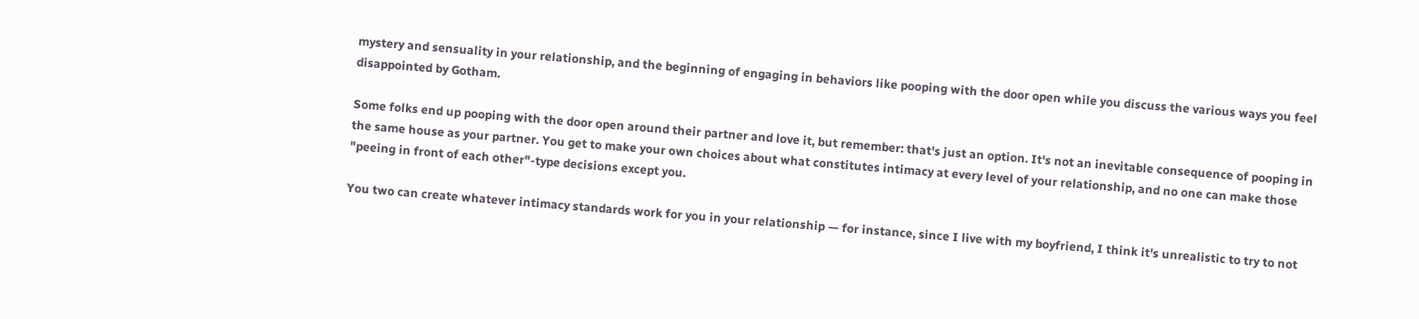mystery and sensuality in your relationship, and the beginning of engaging in behaviors like pooping with the door open while you discuss the various ways you feel disappointed by Gotham.

Some folks end up pooping with the door open around their partner and love it, but remember: that's just an option. It's not an inevitable consequence of pooping in the same house as your partner. You get to make your own choices about what constitutes intimacy at every level of your relationship, and no one can make those "peeing in front of each other"-type decisions except you.

You two can create whatever intimacy standards work for you in your relationship — for instance, since I live with my boyfriend, I think it's unrealistic to try to not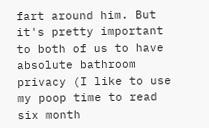fart around him. But it's pretty important to both of us to have absolute bathroom privacy (I like to use my poop time to read six month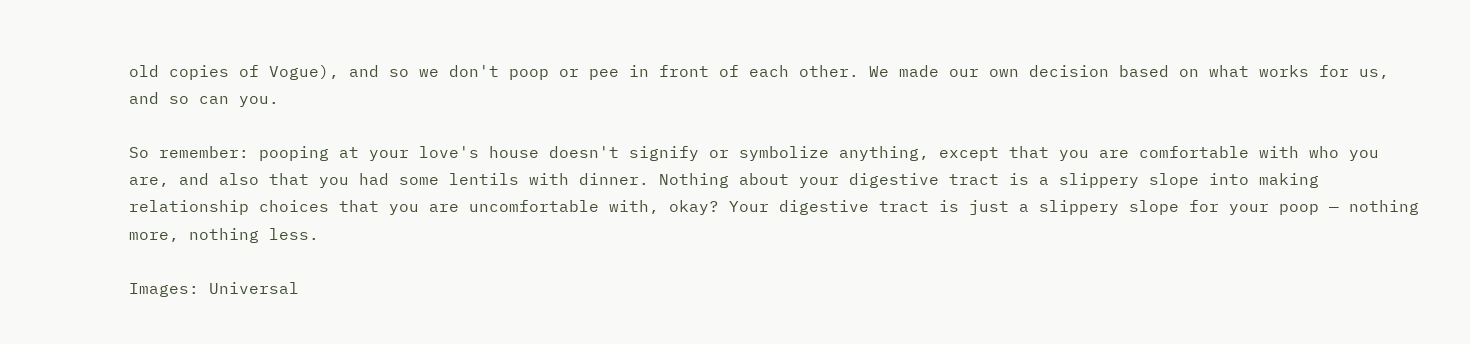old copies of Vogue), and so we don't poop or pee in front of each other. We made our own decision based on what works for us, and so can you.

So remember: pooping at your love's house doesn't signify or symbolize anything, except that you are comfortable with who you are, and also that you had some lentils with dinner. Nothing about your digestive tract is a slippery slope into making relationship choices that you are uncomfortable with, okay? Your digestive tract is just a slippery slope for your poop — nothing more, nothing less.

Images: Universal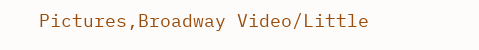Pictures,Broadway Video/Little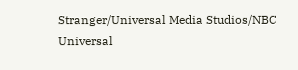Stranger/Universal Media Studios/NBC Universal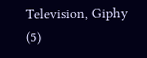Television, Giphy (5)